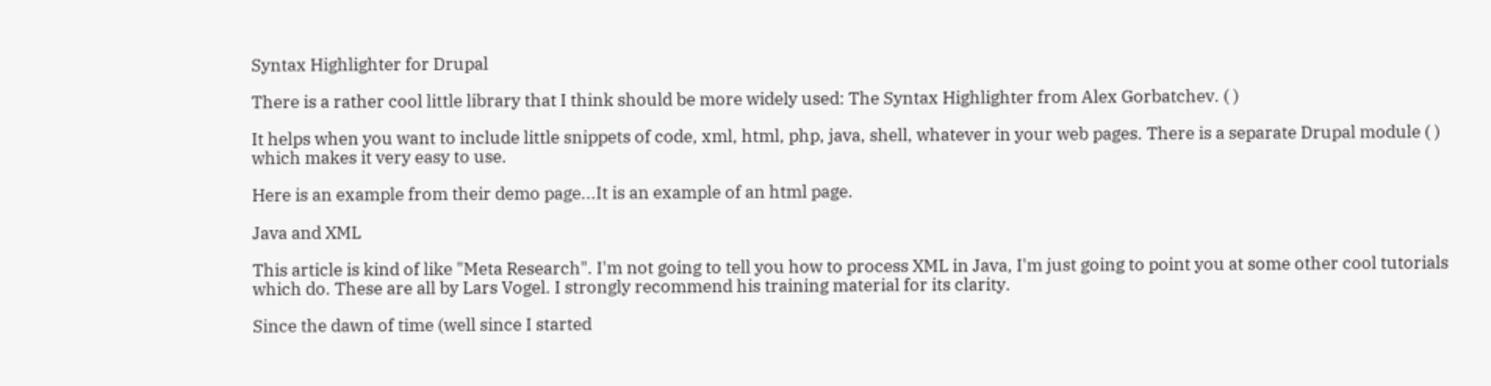Syntax Highlighter for Drupal

There is a rather cool little library that I think should be more widely used: The Syntax Highlighter from Alex Gorbatchev. ( )

It helps when you want to include little snippets of code, xml, html, php, java, shell, whatever in your web pages. There is a separate Drupal module ( ) which makes it very easy to use.

Here is an example from their demo page...It is an example of an html page.

Java and XML

This article is kind of like "Meta Research". I'm not going to tell you how to process XML in Java, I'm just going to point you at some other cool tutorials which do. These are all by Lars Vogel. I strongly recommend his training material for its clarity.

Since the dawn of time (well since I started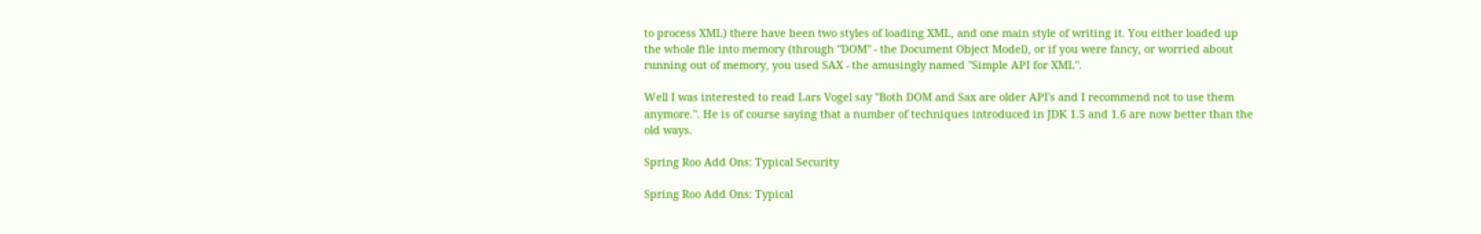to process XML) there have been two styles of loading XML, and one main style of writing it. You either loaded up the whole file into memory (through "DOM" - the Document Object Model), or if you were fancy, or worried about running out of memory, you used SAX - the amusingly named "Simple API for XML".

Well I was interested to read Lars Vogel say "Both DOM and Sax are older API's and I recommend not to use them anymore.". He is of course saying that a number of techniques introduced in JDK 1.5 and 1.6 are now better than the old ways.

Spring Roo Add Ons: Typical Security

Spring Roo Add Ons: Typical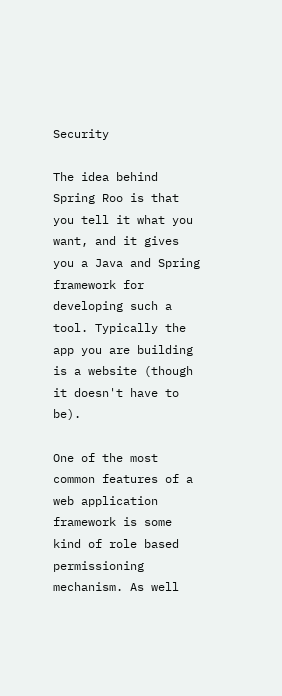Security

The idea behind Spring Roo is that you tell it what you want, and it gives you a Java and Spring framework for developing such a tool. Typically the app you are building is a website (though it doesn't have to be).

One of the most common features of a web application framework is some kind of role based permissioning mechanism. As well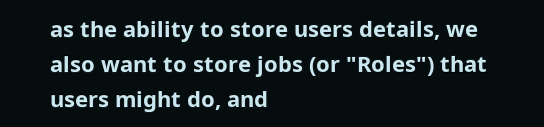as the ability to store users details, we also want to store jobs (or "Roles") that users might do, and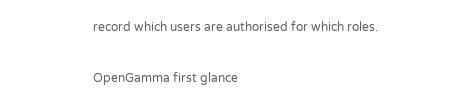record which users are authorised for which roles.

OpenGamma first glance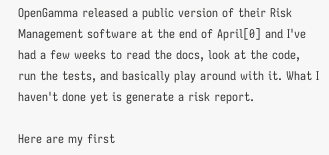OpenGamma released a public version of their Risk Management software at the end of April[0] and I've had a few weeks to read the docs, look at the code, run the tests, and basically play around with it. What I haven't done yet is generate a risk report.

Here are my first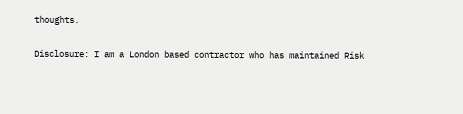thoughts.

Disclosure: I am a London based contractor who has maintained Risk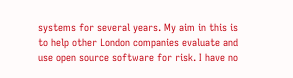systems for several years. My aim in this is to help other London companies evaluate and use open source software for risk. I have no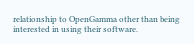relationship to OpenGamma other than being interested in using their software.